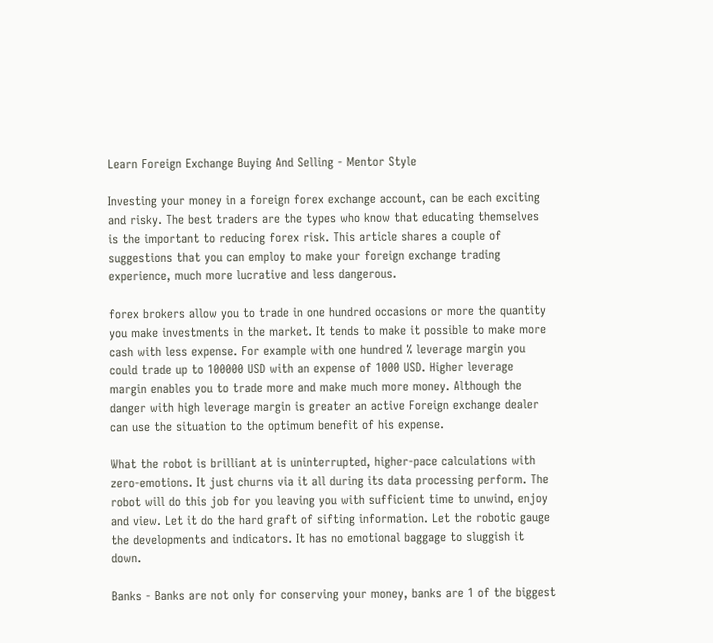Learn Foreign Exchange Buying And Selling - Mentor Style

Investing your money in a foreign forex exchange account, can be each exciting and risky. The best traders are the types who know that educating themselves is the important to reducing forex risk. This article shares a couple of suggestions that you can employ to make your foreign exchange trading experience, much more lucrative and less dangerous.

forex brokers allow you to trade in one hundred occasions or more the quantity you make investments in the market. It tends to make it possible to make more cash with less expense. For example with one hundred % leverage margin you could trade up to 100000 USD with an expense of 1000 USD. Higher leverage margin enables you to trade more and make much more money. Although the danger with high leverage margin is greater an active Foreign exchange dealer can use the situation to the optimum benefit of his expense.

What the robot is brilliant at is uninterrupted, higher-pace calculations with zero-emotions. It just churns via it all during its data processing perform. The robot will do this job for you leaving you with sufficient time to unwind, enjoy and view. Let it do the hard graft of sifting information. Let the robotic gauge the developments and indicators. It has no emotional baggage to sluggish it down.

Banks - Banks are not only for conserving your money, banks are 1 of the biggest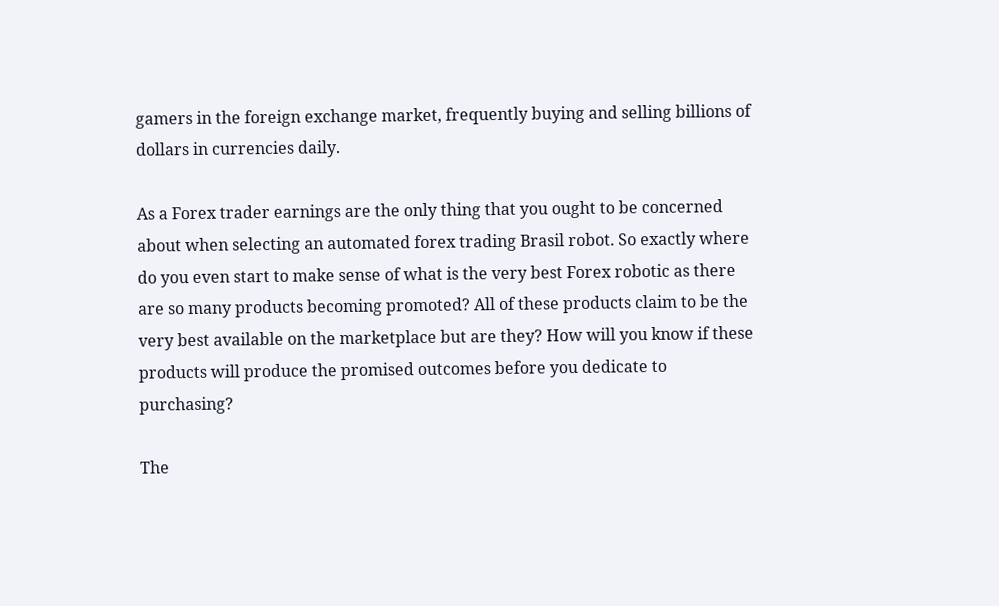gamers in the foreign exchange market, frequently buying and selling billions of dollars in currencies daily.

As a Forex trader earnings are the only thing that you ought to be concerned about when selecting an automated forex trading Brasil robot. So exactly where do you even start to make sense of what is the very best Forex robotic as there are so many products becoming promoted? All of these products claim to be the very best available on the marketplace but are they? How will you know if these products will produce the promised outcomes before you dedicate to purchasing?

The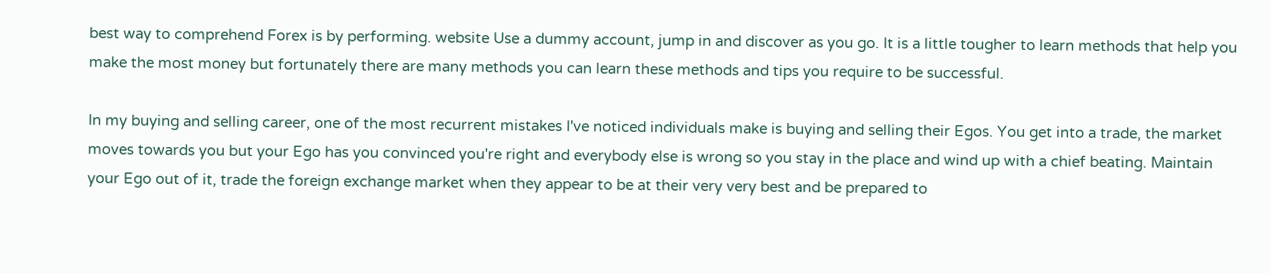best way to comprehend Forex is by performing. website Use a dummy account, jump in and discover as you go. It is a little tougher to learn methods that help you make the most money but fortunately there are many methods you can learn these methods and tips you require to be successful.

In my buying and selling career, one of the most recurrent mistakes I've noticed individuals make is buying and selling their Egos. You get into a trade, the market moves towards you but your Ego has you convinced you're right and everybody else is wrong so you stay in the place and wind up with a chief beating. Maintain your Ego out of it, trade the foreign exchange market when they appear to be at their very very best and be prepared to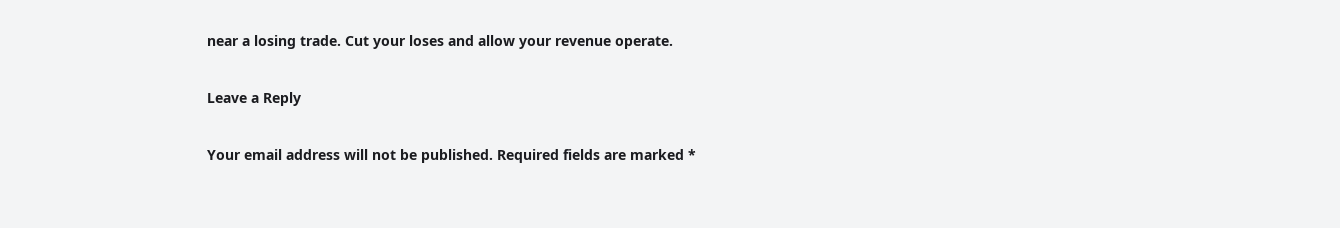near a losing trade. Cut your loses and allow your revenue operate.

Leave a Reply

Your email address will not be published. Required fields are marked *